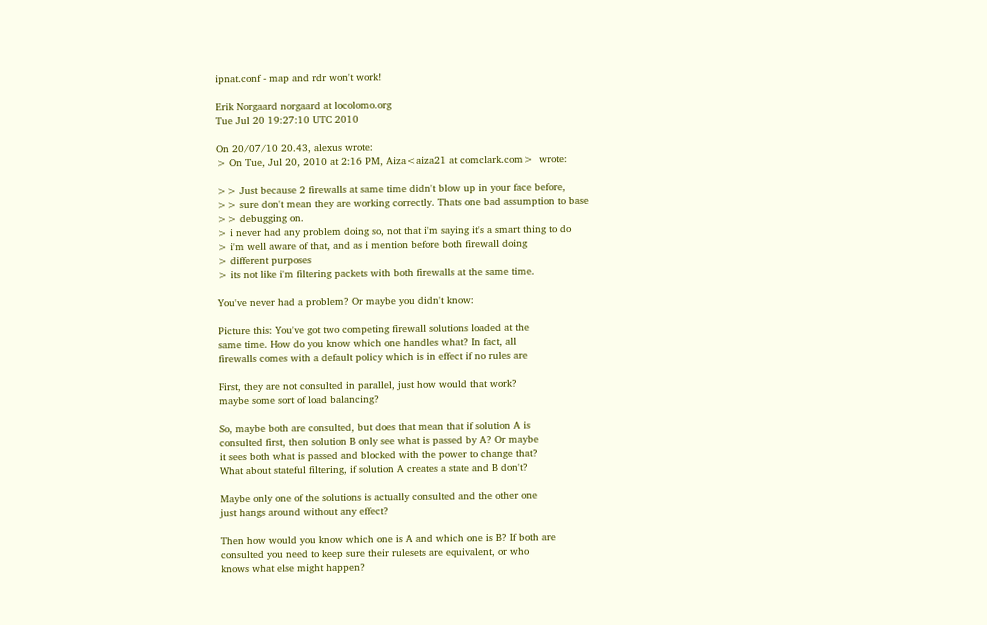ipnat.conf - map and rdr won't work!

Erik Norgaard norgaard at locolomo.org
Tue Jul 20 19:27:10 UTC 2010

On 20/07/10 20.43, alexus wrote:
> On Tue, Jul 20, 2010 at 2:16 PM, Aiza<aiza21 at comclark.com>  wrote:

>> Just because 2 firewalls at same time didn't blow up in your face before,
>> sure don't mean they are working correctly. Thats one bad assumption to base
>> debugging on.
> i never had any problem doing so, not that i'm saying it's a smart thing to do
> i'm well aware of that, and as i mention before both firewall doing
> different purposes
> its not like i'm filtering packets with both firewalls at the same time.

You've never had a problem? Or maybe you didn't know:

Picture this: You've got two competing firewall solutions loaded at the
same time. How do you know which one handles what? In fact, all
firewalls comes with a default policy which is in effect if no rules are

First, they are not consulted in parallel, just how would that work?
maybe some sort of load balancing?

So, maybe both are consulted, but does that mean that if solution A is
consulted first, then solution B only see what is passed by A? Or maybe
it sees both what is passed and blocked with the power to change that?
What about stateful filtering, if solution A creates a state and B don't?

Maybe only one of the solutions is actually consulted and the other one
just hangs around without any effect?

Then how would you know which one is A and which one is B? If both are
consulted you need to keep sure their rulesets are equivalent, or who
knows what else might happen?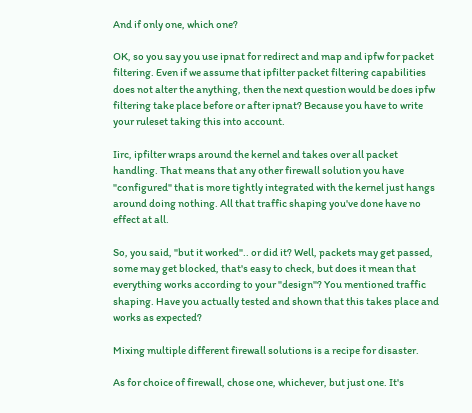And if only one, which one?

OK, so you say you use ipnat for redirect and map and ipfw for packet
filtering. Even if we assume that ipfilter packet filtering capabilities
does not alter the anything, then the next question would be does ipfw
filtering take place before or after ipnat? Because you have to write
your ruleset taking this into account.

Iirc, ipfilter wraps around the kernel and takes over all packet
handling. That means that any other firewall solution you have
"configured" that is more tightly integrated with the kernel just hangs
around doing nothing. All that traffic shaping you've done have no
effect at all.

So, you said, "but it worked".. or did it? Well, packets may get passed,
some may get blocked, that's easy to check, but does it mean that
everything works according to your "design"? You mentioned traffic
shaping. Have you actually tested and shown that this takes place and
works as expected?

Mixing multiple different firewall solutions is a recipe for disaster.

As for choice of firewall, chose one, whichever, but just one. It's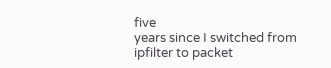five
years since I switched from ipfilter to packet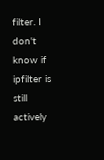filter. I don't know if
ipfilter is still actively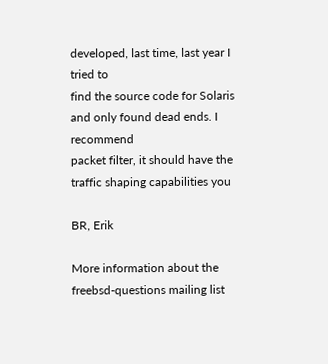developed, last time, last year I tried to
find the source code for Solaris and only found dead ends. I recommend
packet filter, it should have the traffic shaping capabilities you

BR, Erik

More information about the freebsd-questions mailing list